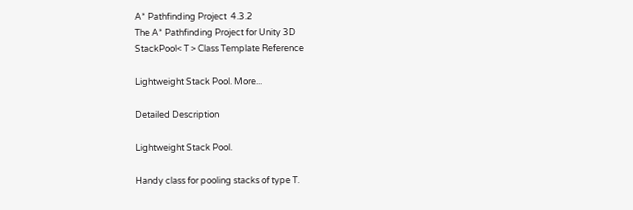A* Pathfinding Project  4.3.2
The A* Pathfinding Project for Unity 3D
StackPool< T > Class Template Reference

Lightweight Stack Pool. More...

Detailed Description

Lightweight Stack Pool.

Handy class for pooling stacks of type T.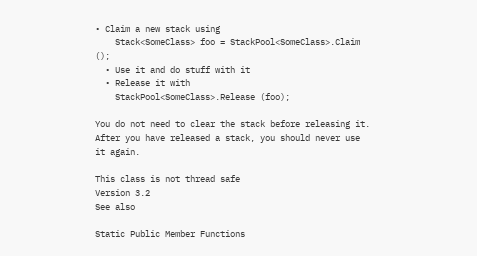• Claim a new stack using
    Stack<SomeClass> foo = StackPool<SomeClass>.Claim ();
  • Use it and do stuff with it
  • Release it with
    StackPool<SomeClass>.Release (foo);

You do not need to clear the stack before releasing it. After you have released a stack, you should never use it again.

This class is not thread safe
Version 3.2
See also

Static Public Member Functions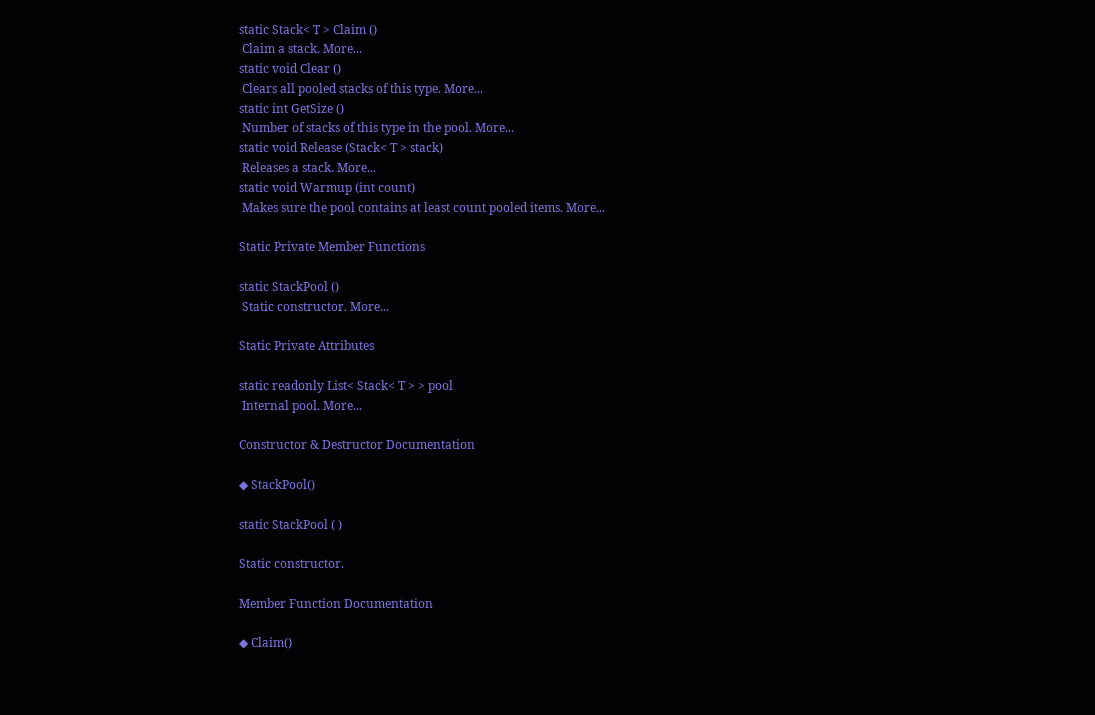static Stack< T > Claim ()
 Claim a stack. More...
static void Clear ()
 Clears all pooled stacks of this type. More...
static int GetSize ()
 Number of stacks of this type in the pool. More...
static void Release (Stack< T > stack)
 Releases a stack. More...
static void Warmup (int count)
 Makes sure the pool contains at least count pooled items. More...

Static Private Member Functions

static StackPool ()
 Static constructor. More...

Static Private Attributes

static readonly List< Stack< T > > pool
 Internal pool. More...

Constructor & Destructor Documentation

◆ StackPool()

static StackPool ( )

Static constructor.

Member Function Documentation

◆ Claim()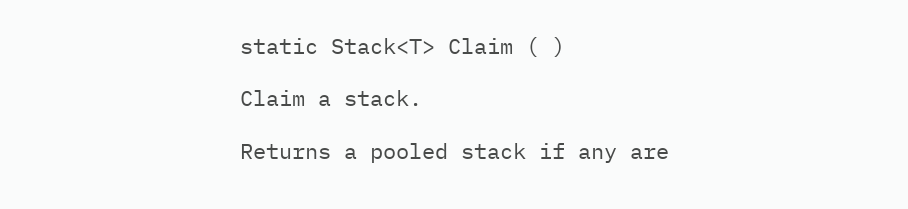static Stack<T> Claim ( )

Claim a stack.

Returns a pooled stack if any are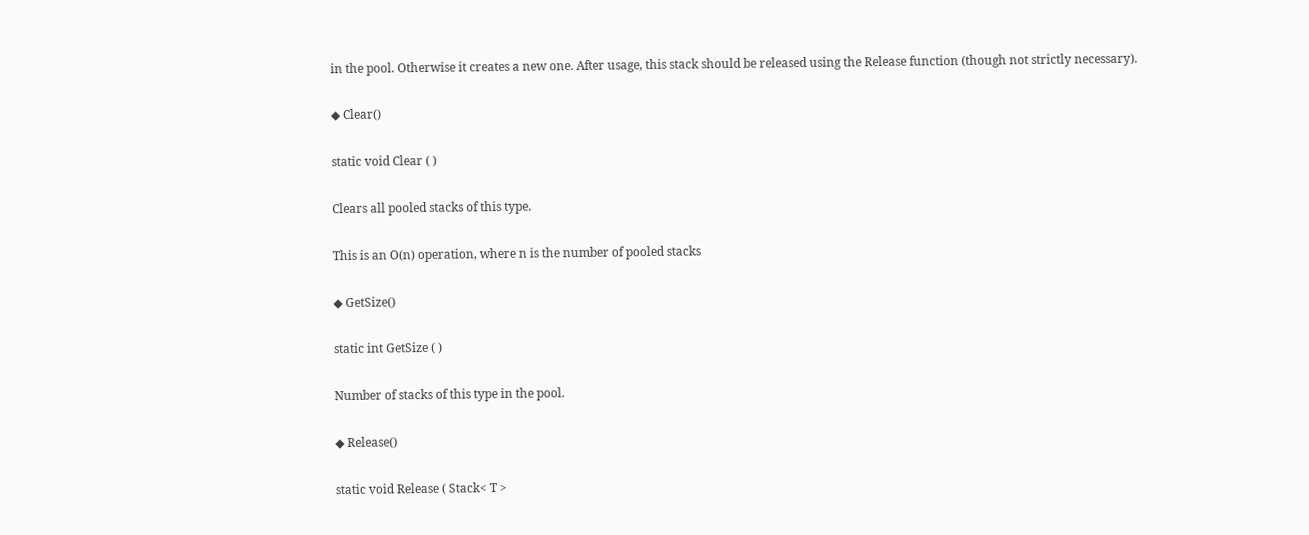in the pool. Otherwise it creates a new one. After usage, this stack should be released using the Release function (though not strictly necessary).

◆ Clear()

static void Clear ( )

Clears all pooled stacks of this type.

This is an O(n) operation, where n is the number of pooled stacks

◆ GetSize()

static int GetSize ( )

Number of stacks of this type in the pool.

◆ Release()

static void Release ( Stack< T >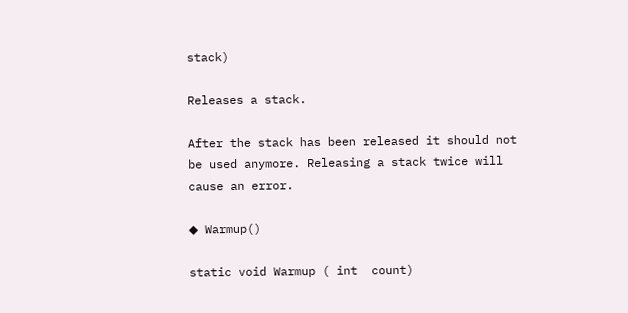stack)

Releases a stack.

After the stack has been released it should not be used anymore. Releasing a stack twice will cause an error.

◆ Warmup()

static void Warmup ( int  count)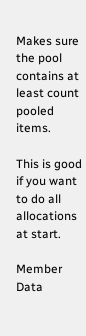Makes sure the pool contains at least count pooled items.

This is good if you want to do all allocations at start.

Member Data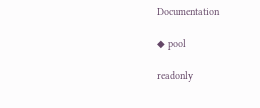Documentation

◆ pool

readonly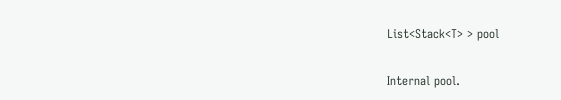List<Stack<T> > pool

Internal pool.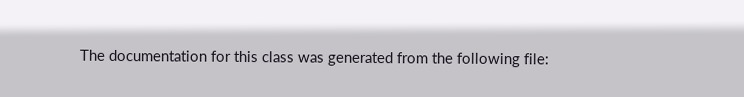The documentation for this class was generated from the following file: